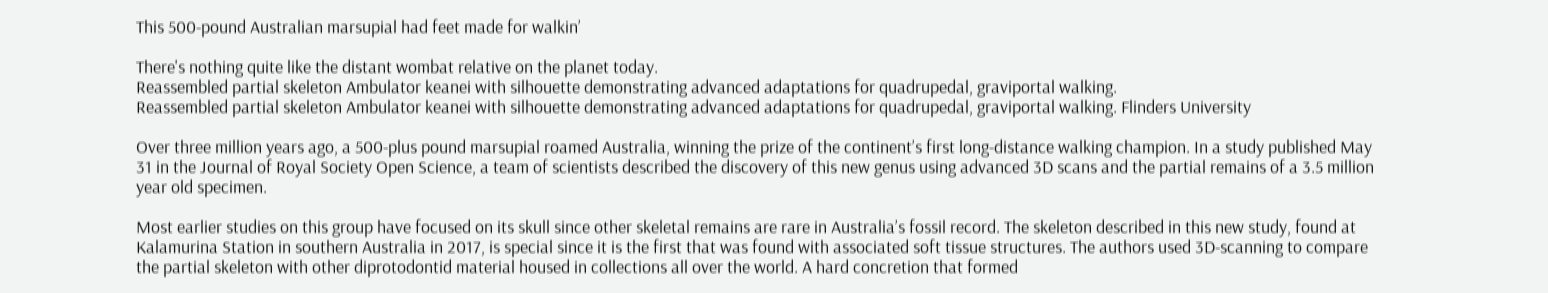This 500-pound Australian marsupial had feet made for walkin’

There's nothing quite like the distant wombat relative on the planet today.
Reassembled partial skeleton Ambulator keanei with silhouette demonstrating advanced adaptations for quadrupedal, graviportal walking.
Reassembled partial skeleton Ambulator keanei with silhouette demonstrating advanced adaptations for quadrupedal, graviportal walking. Flinders University

Over three million years ago, a 500-plus pound marsupial roamed Australia, winning the prize of the continent’s first long-distance walking champion. In a study published May 31 in the Journal of Royal Society Open Science, a team of scientists described the discovery of this new genus using advanced 3D scans and the partial remains of a 3.5 million year old specimen.

Most earlier studies on this group have focused on its skull since other skeletal remains are rare in Australia’s fossil record. The skeleton described in this new study, found at Kalamurina Station in southern Australia in 2017, is special since it is the first that was found with associated soft tissue structures. The authors used 3D-scanning to compare the partial skeleton with other diprotodontid material housed in collections all over the world. A hard concretion that formed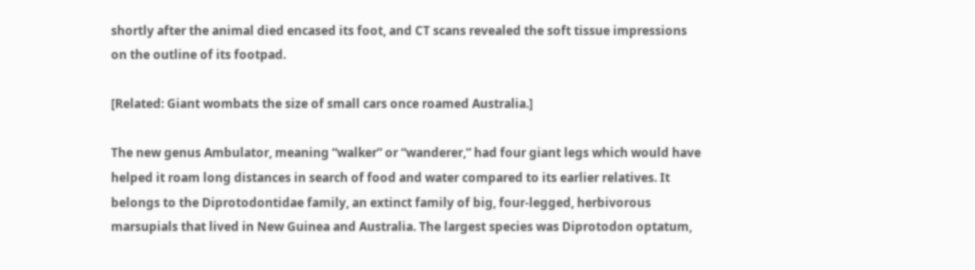shortly after the animal died encased its foot, and CT scans revealed the soft tissue impressions on the outline of its footpad.

[Related: Giant wombats the size of small cars once roamed Australia.]

The new genus Ambulator, meaning “walker” or “wanderer,” had four giant legs which would have helped it roam long distances in search of food and water compared to its earlier relatives. It belongs to the Diprotodontidae family, an extinct family of big, four-legged, herbivorous marsupials that lived in New Guinea and Australia. The largest species was Diprotodon optatum,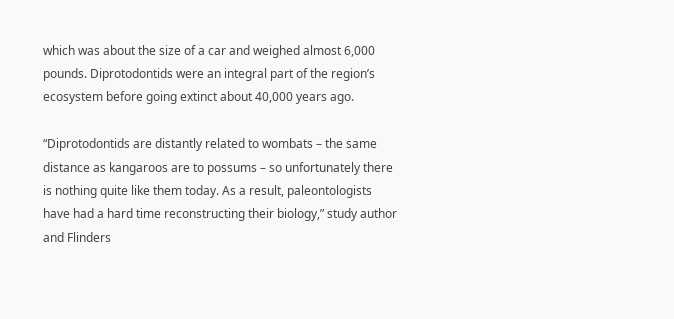which was about the size of a car and weighed almost 6,000 pounds. Diprotodontids were an integral part of the region’s ecosystem before going extinct about 40,000 years ago.

“Diprotodontids are distantly related to wombats – the same distance as kangaroos are to possums – so unfortunately there is nothing quite like them today. As a result, paleontologists have had a hard time reconstructing their biology,” study author and Flinders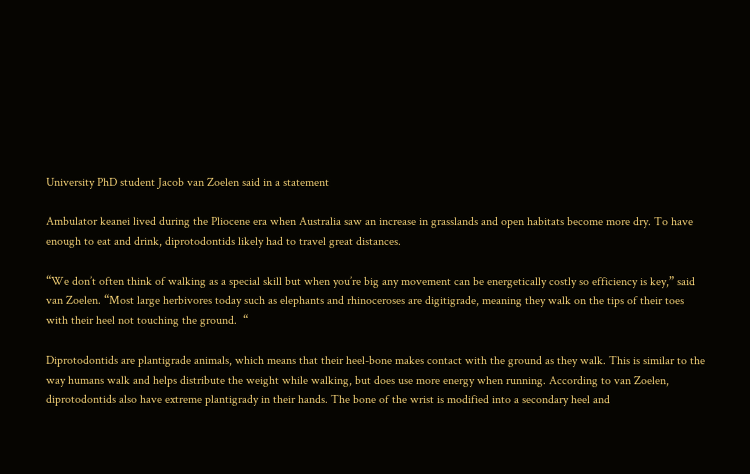University PhD student Jacob van Zoelen said in a statement

Ambulator keanei lived during the Pliocene era when Australia saw an increase in grasslands and open habitats become more dry. To have enough to eat and drink, diprotodontids likely had to travel great distances.

“We don’t often think of walking as a special skill but when you’re big any movement can be energetically costly so efficiency is key,” said van Zoelen. “Most large herbivores today such as elephants and rhinoceroses are digitigrade, meaning they walk on the tips of their toes with their heel not touching the ground.  “

Diprotodontids are plantigrade animals, which means that their heel-bone makes contact with the ground as they walk. This is similar to the way humans walk and helps distribute the weight while walking, but does use more energy when running. According to van Zoelen, diprotodontids also have extreme plantigrady in their hands. The bone of the wrist is modified into a secondary heel and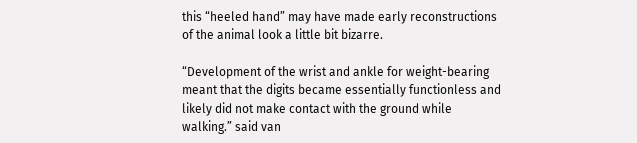this “heeled hand” may have made early reconstructions of the animal look a little bit bizarre.

“Development of the wrist and ankle for weight-bearing meant that the digits became essentially functionless and likely did not make contact with the ground while walking.” said van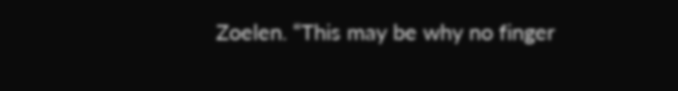Zoelen. “This may be why no finger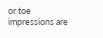or toe impressions are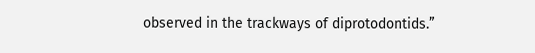observed in the trackways of diprotodontids.”